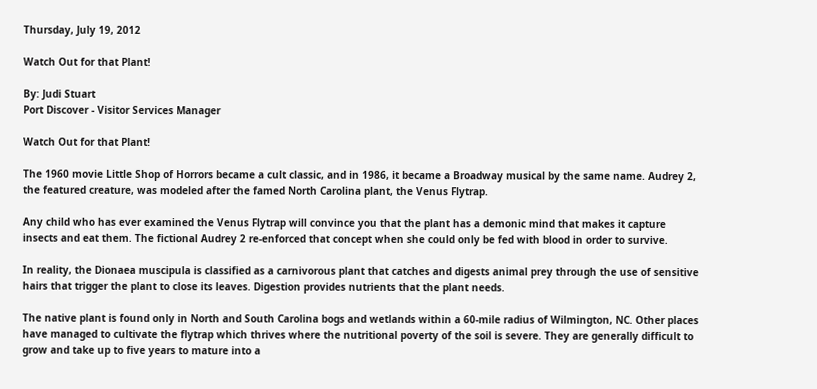Thursday, July 19, 2012

Watch Out for that Plant!

By: Judi Stuart
Port Discover - Visitor Services Manager

Watch Out for that Plant!

The 1960 movie Little Shop of Horrors became a cult classic, and in 1986, it became a Broadway musical by the same name. Audrey 2, the featured creature, was modeled after the famed North Carolina plant, the Venus Flytrap.

Any child who has ever examined the Venus Flytrap will convince you that the plant has a demonic mind that makes it capture insects and eat them. The fictional Audrey 2 re-enforced that concept when she could only be fed with blood in order to survive.

In reality, the Dionaea muscipula is classified as a carnivorous plant that catches and digests animal prey through the use of sensitive hairs that trigger the plant to close its leaves. Digestion provides nutrients that the plant needs.

The native plant is found only in North and South Carolina bogs and wetlands within a 60-mile radius of Wilmington, NC. Other places have managed to cultivate the flytrap which thrives where the nutritional poverty of the soil is severe. They are generally difficult to grow and take up to five years to mature into a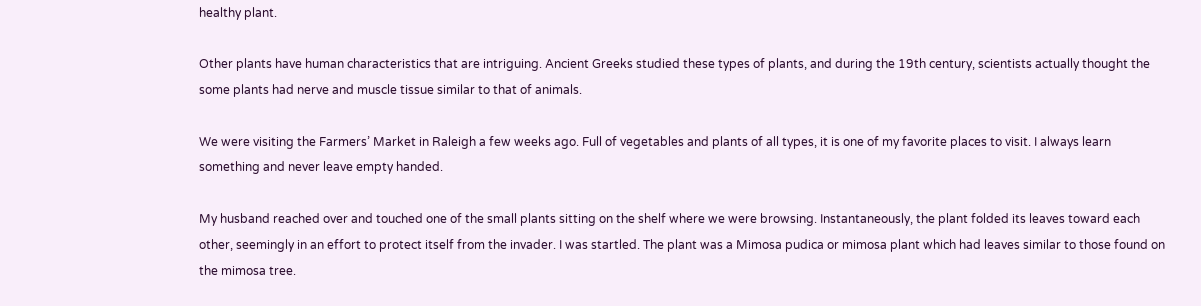healthy plant.

Other plants have human characteristics that are intriguing. Ancient Greeks studied these types of plants, and during the 19th century, scientists actually thought the some plants had nerve and muscle tissue similar to that of animals.

We were visiting the Farmers’ Market in Raleigh a few weeks ago. Full of vegetables and plants of all types, it is one of my favorite places to visit. I always learn something and never leave empty handed.

My husband reached over and touched one of the small plants sitting on the shelf where we were browsing. Instantaneously, the plant folded its leaves toward each other, seemingly in an effort to protect itself from the invader. I was startled. The plant was a Mimosa pudica or mimosa plant which had leaves similar to those found on the mimosa tree.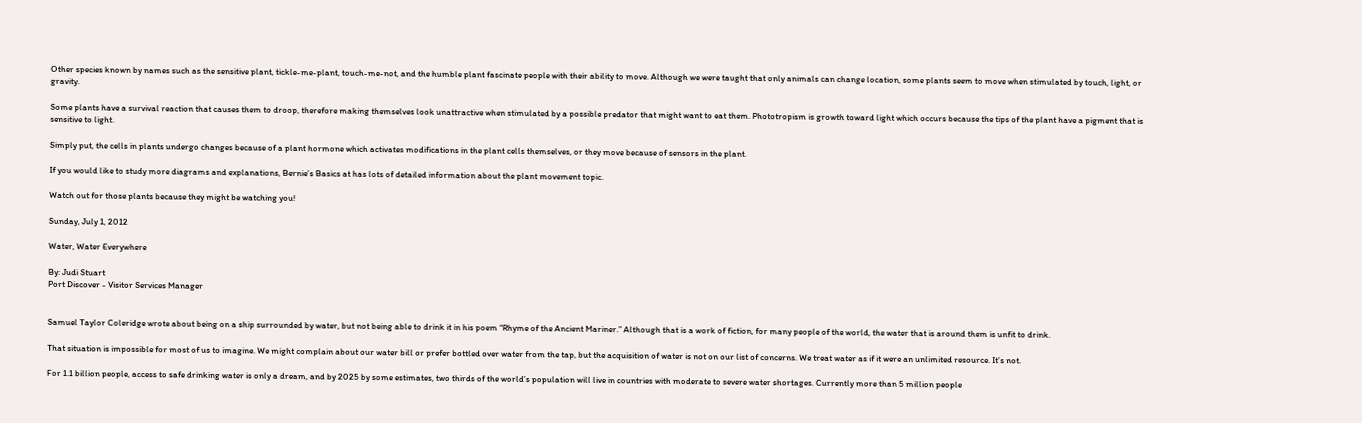Other species known by names such as the sensitive plant, tickle-me-plant, touch-me-not, and the humble plant fascinate people with their ability to move. Although we were taught that only animals can change location, some plants seem to move when stimulated by touch, light, or gravity.

Some plants have a survival reaction that causes them to droop, therefore making themselves look unattractive when stimulated by a possible predator that might want to eat them. Phototropism is growth toward light which occurs because the tips of the plant have a pigment that is sensitive to light.

Simply put, the cells in plants undergo changes because of a plant hormone which activates modifications in the plant cells themselves, or they move because of sensors in the plant.

If you would like to study more diagrams and explanations, Bernie’s Basics at has lots of detailed information about the plant movement topic.

Watch out for those plants because they might be watching you!

Sunday, July 1, 2012

Water, Water Everywhere

By: Judi Stuart
Port Discover - Visitor Services Manager


Samuel Taylor Coleridge wrote about being on a ship surrounded by water, but not being able to drink it in his poem “Rhyme of the Ancient Mariner.” Although that is a work of fiction, for many people of the world, the water that is around them is unfit to drink.

That situation is impossible for most of us to imagine. We might complain about our water bill or prefer bottled over water from the tap, but the acquisition of water is not on our list of concerns. We treat water as if it were an unlimited resource. It’s not.

For 1.1 billion people, access to safe drinking water is only a dream, and by 2025 by some estimates, two thirds of the world’s population will live in countries with moderate to severe water shortages. Currently more than 5 million people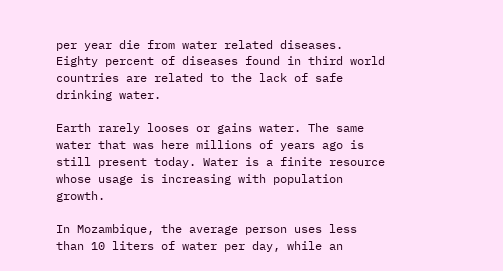per year die from water related diseases. Eighty percent of diseases found in third world countries are related to the lack of safe drinking water.

Earth rarely looses or gains water. The same water that was here millions of years ago is still present today. Water is a finite resource whose usage is increasing with population growth.

In Mozambique, the average person uses less than 10 liters of water per day, while an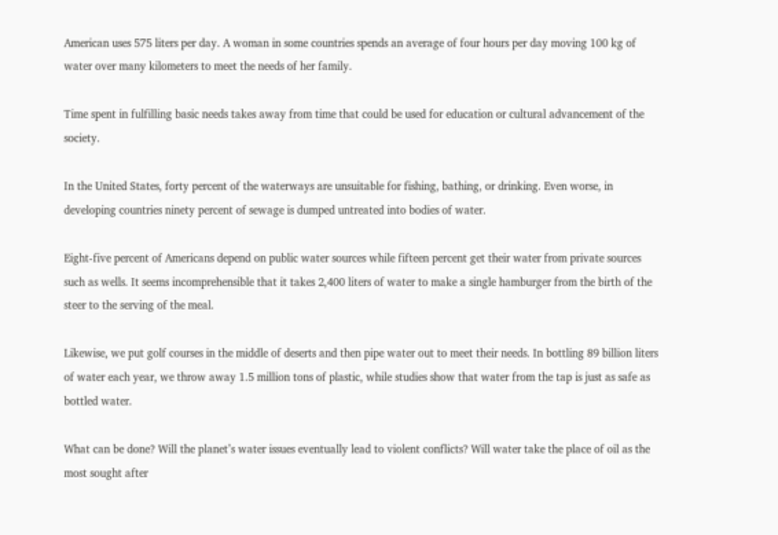American uses 575 liters per day. A woman in some countries spends an average of four hours per day moving 100 kg of water over many kilometers to meet the needs of her family.

Time spent in fulfilling basic needs takes away from time that could be used for education or cultural advancement of the society.

In the United States, forty percent of the waterways are unsuitable for fishing, bathing, or drinking. Even worse, in developing countries ninety percent of sewage is dumped untreated into bodies of water.

Eight-five percent of Americans depend on public water sources while fifteen percent get their water from private sources such as wells. It seems incomprehensible that it takes 2,400 liters of water to make a single hamburger from the birth of the steer to the serving of the meal.

Likewise, we put golf courses in the middle of deserts and then pipe water out to meet their needs. In bottling 89 billion liters of water each year, we throw away 1.5 million tons of plastic, while studies show that water from the tap is just as safe as bottled water.

What can be done? Will the planet’s water issues eventually lead to violent conflicts? Will water take the place of oil as the most sought after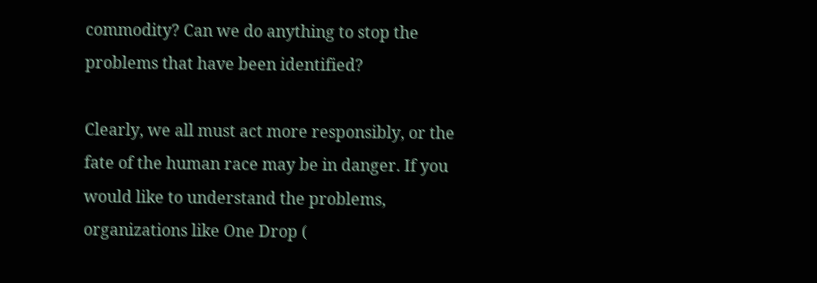commodity? Can we do anything to stop the problems that have been identified?

Clearly, we all must act more responsibly, or the fate of the human race may be in danger. If you would like to understand the problems, organizations like One Drop (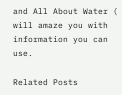and All About Water ( will amaze you with information you can use.

Related Posts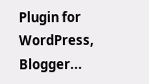Plugin for WordPress, Blogger...